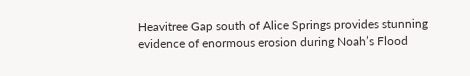Heavitree Gap south of Alice Springs provides stunning evidence of enormous erosion during Noah’s Flood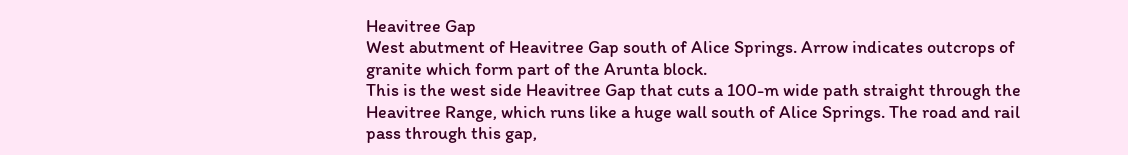Heavitree Gap
West abutment of Heavitree Gap south of Alice Springs. Arrow indicates outcrops of granite which form part of the Arunta block.
This is the west side Heavitree Gap that cuts a 100-m wide path straight through the Heavitree Range, which runs like a huge wall south of Alice Springs. The road and rail pass through this gap,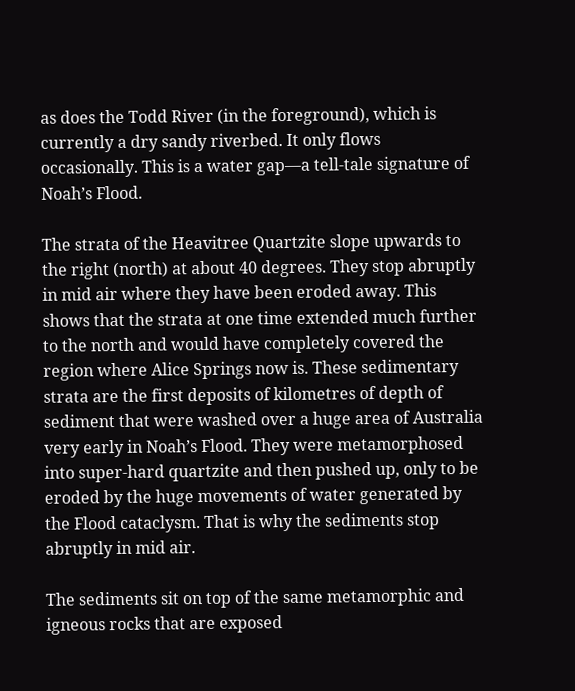as does the Todd River (in the foreground), which is currently a dry sandy riverbed. It only flows occasionally. This is a water gap—a tell-tale signature of Noah’s Flood.

The strata of the Heavitree Quartzite slope upwards to the right (north) at about 40 degrees. They stop abruptly in mid air where they have been eroded away. This shows that the strata at one time extended much further to the north and would have completely covered the region where Alice Springs now is. These sedimentary strata are the first deposits of kilometres of depth of sediment that were washed over a huge area of Australia very early in Noah’s Flood. They were metamorphosed into super-hard quartzite and then pushed up, only to be eroded by the huge movements of water generated by the Flood cataclysm. That is why the sediments stop abruptly in mid air.

The sediments sit on top of the same metamorphic and igneous rocks that are exposed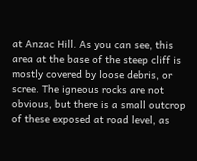at Anzac Hill. As you can see, this area at the base of the steep cliff is mostly covered by loose debris, or scree. The igneous rocks are not obvious, but there is a small outcrop of these exposed at road level, as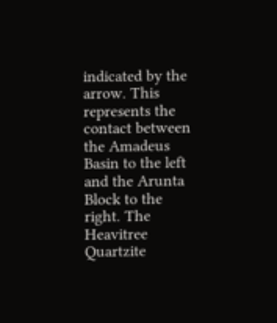indicated by the arrow. This represents the contact between the Amadeus Basin to the left and the Arunta Block to the right. The Heavitree Quartzite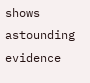shows astounding evidence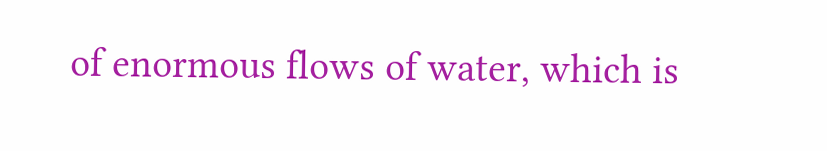of enormous flows of water, which is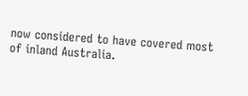now considered to have covered most of inland Australia.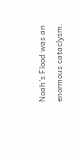Noah’s Flood was an enormous cataclysm.